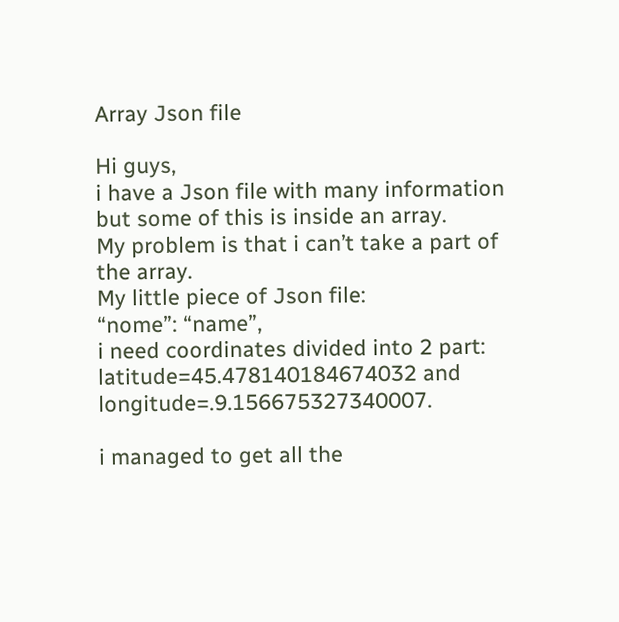Array Json file

Hi guys,
i have a Json file with many information but some of this is inside an array.
My problem is that i can’t take a part of the array.
My little piece of Json file:
“nome”: “name”,
i need coordinates divided into 2 part: latitude=45.478140184674032 and longitude=.9.156675327340007.

i managed to get all the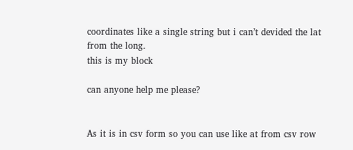coordinates like a single string but i can’t devided the lat from the long.
this is my block

can anyone help me please?


As it is in csv form so you can use like at from csv row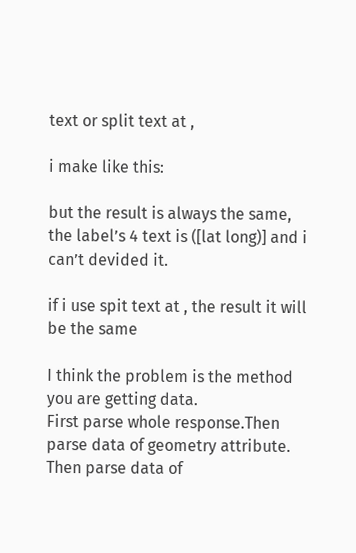text or split text at ,

i make like this:

but the result is always the same, the label’s 4 text is ([lat long)] and i can’t devided it.

if i use spit text at , the result it will be the same

I think the problem is the method you are getting data.
First parse whole response.Then parse data of geometry attribute.
Then parse data of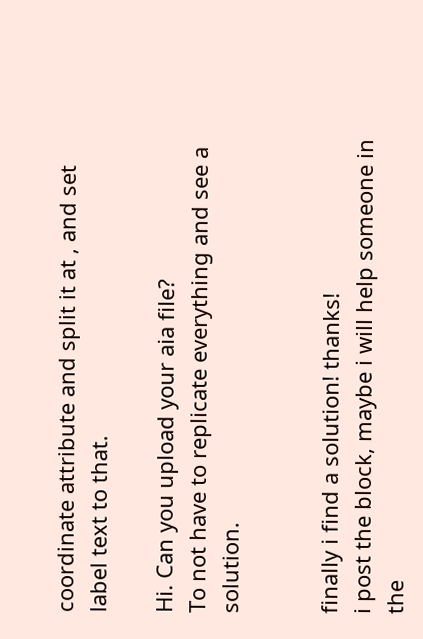coordinate attribute and split it at , and set label text to that.

Hi. Can you upload your aia file?
To not have to replicate everything and see a solution.


finally i find a solution! thanks!
i post the block, maybe i will help someone in the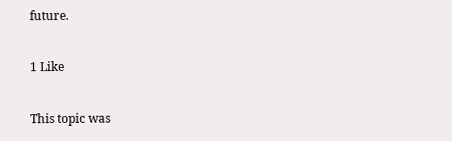future.

1 Like

This topic was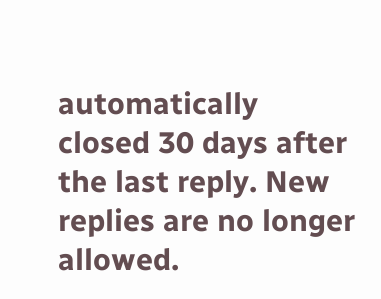automatically closed 30 days after the last reply. New replies are no longer allowed.